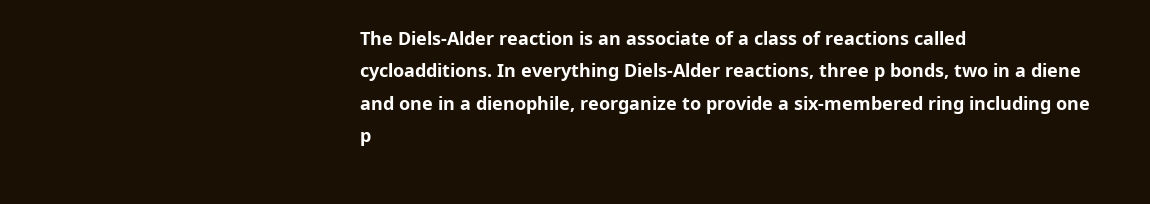The Diels-Alder reaction is an associate of a class of reactions called cycloadditions. In everything Diels-Alder reactions, three p bonds, two in a diene and one in a dienophile, reorganize to provide a six-membered ring including one p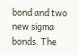bond and two new sigma bonds. The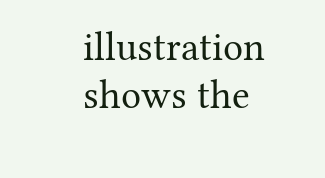illustration shows the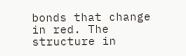bonds that change in red. The structure in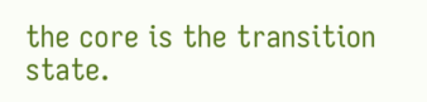the core is the transition state.